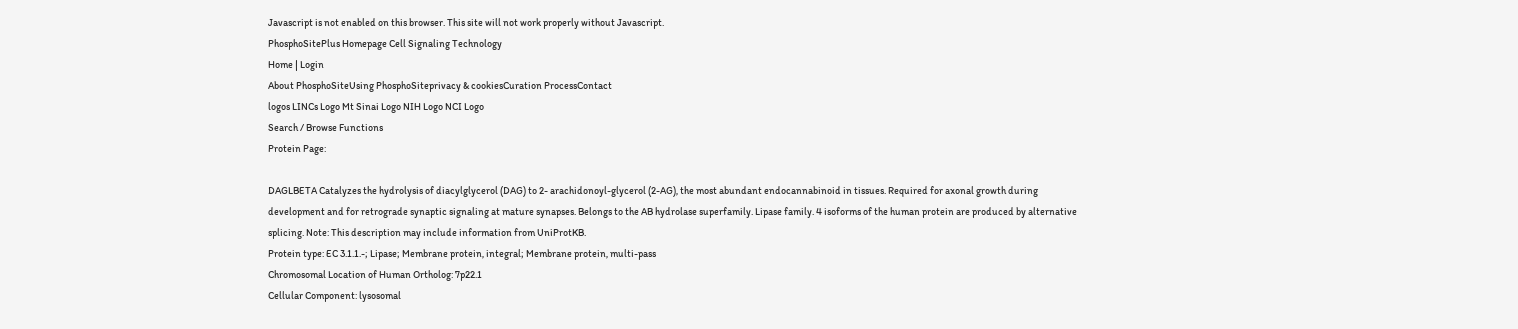Javascript is not enabled on this browser. This site will not work properly without Javascript.
PhosphoSitePlus Homepage Cell Signaling Technology
Home | Login
About PhosphoSiteUsing PhosphoSiteprivacy & cookiesCuration ProcessContact
logos LINCs Logo Mt Sinai Logo NIH Logo NCI Logo
Search / Browse Functions
Protein Page:

DAGLBETA Catalyzes the hydrolysis of diacylglycerol (DAG) to 2- arachidonoyl-glycerol (2-AG), the most abundant endocannabinoid in tissues. Required for axonal growth during development and for retrograde synaptic signaling at mature synapses. Belongs to the AB hydrolase superfamily. Lipase family. 4 isoforms of the human protein are produced by alternative splicing. Note: This description may include information from UniProtKB.
Protein type: EC 3.1.1.-; Lipase; Membrane protein, integral; Membrane protein, multi-pass
Chromosomal Location of Human Ortholog: 7p22.1
Cellular Component: lysosomal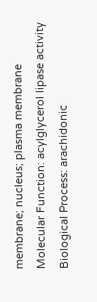membrane; nucleus; plasma membrane
Molecular Function: acylglycerol lipase activity
Biological Process: arachidonic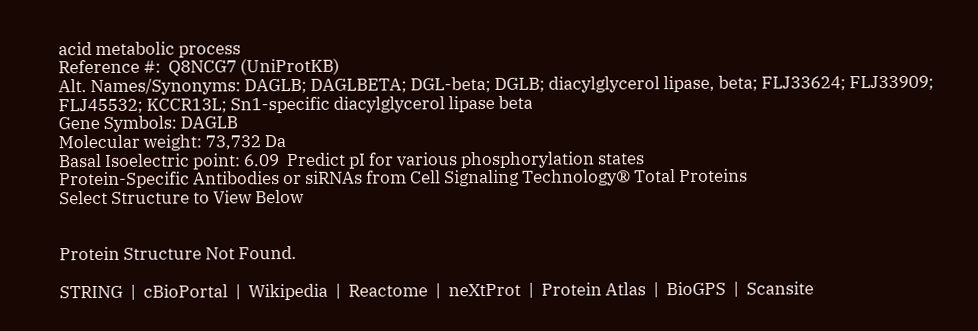acid metabolic process
Reference #:  Q8NCG7 (UniProtKB)
Alt. Names/Synonyms: DAGLB; DAGLBETA; DGL-beta; DGLB; diacylglycerol lipase, beta; FLJ33624; FLJ33909; FLJ45532; KCCR13L; Sn1-specific diacylglycerol lipase beta
Gene Symbols: DAGLB
Molecular weight: 73,732 Da
Basal Isoelectric point: 6.09  Predict pI for various phosphorylation states
Protein-Specific Antibodies or siRNAs from Cell Signaling Technology® Total Proteins
Select Structure to View Below


Protein Structure Not Found.

STRING  |  cBioPortal  |  Wikipedia  |  Reactome  |  neXtProt  |  Protein Atlas  |  BioGPS  |  Scansite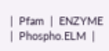|  Pfam  |  ENZYME  |  Phospho.ELM  |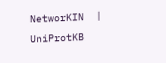NetworKIN  |  UniProtKB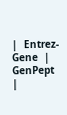|  Entrez-Gene  |  GenPept  |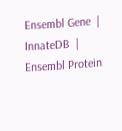Ensembl Gene  |  InnateDB  |  Ensembl Protein